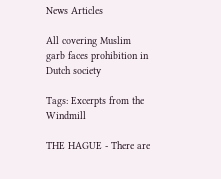News Articles

All covering Muslim garb faces prohibition in Dutch society

Tags: Excerpts from the Windmill

THE HAGUE - There are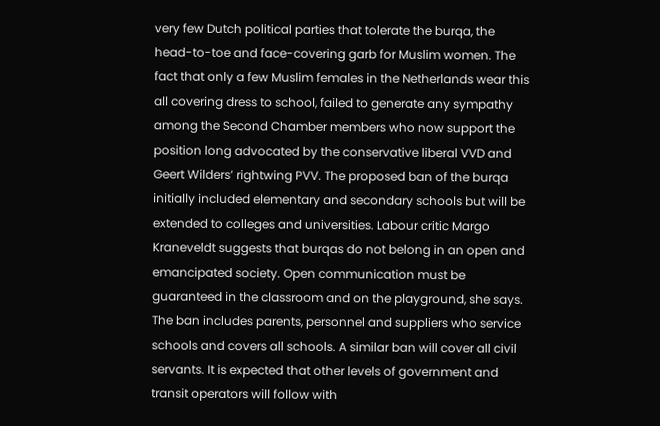very few Dutch political parties that tolerate the burqa, the head-to-toe and face-covering garb for Muslim women. The fact that only a few Muslim females in the Netherlands wear this all covering dress to school, failed to generate any sympathy among the Second Chamber members who now support the position long advocated by the conservative liberal VVD and Geert Wilders’ rightwing PVV. The proposed ban of the burqa initially included elementary and secondary schools but will be extended to colleges and universities. Labour critic Margo Kraneveldt suggests that burqas do not belong in an open and emancipated society. Open communication must be guaranteed in the classroom and on the playground, she says. The ban includes parents, personnel and suppliers who service schools and covers all schools. A similar ban will cover all civil servants. It is expected that other levels of government and transit operators will follow with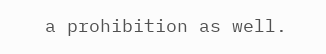a prohibition as well.